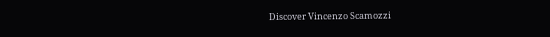Discover Vincenzo Scamozzi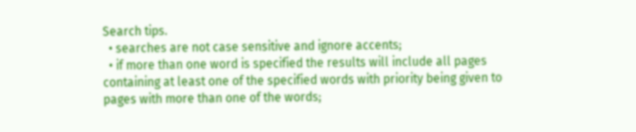Search tips.
  • searches are not case sensitive and ignore accents;
  • if more than one word is specified the results will include all pages containing at least one of the specified words with priority being given to pages with more than one of the words;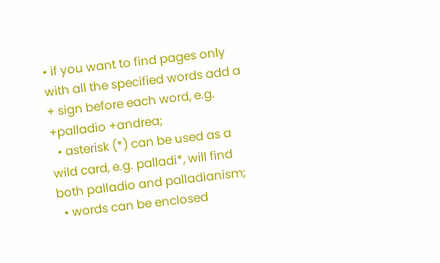• if you want to find pages only with all the specified words add a + sign before each word, e.g. +palladio +andrea;
  • asterisk (*) can be used as a wild card, e.g. palladi*, will find both palladio and palladianism;
  • words can be enclosed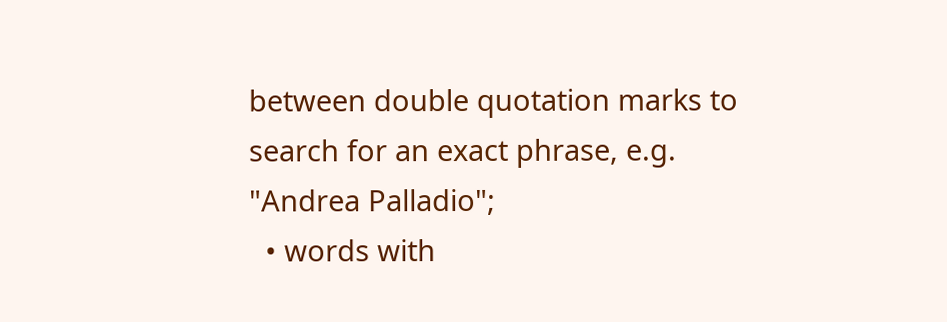between double quotation marks to search for an exact phrase, e.g. "Andrea Palladio";
  • words with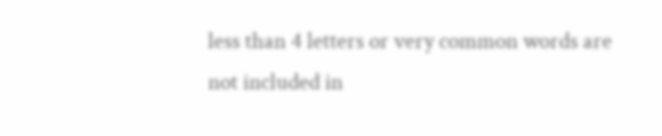less than 4 letters or very common words are not included in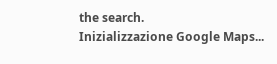the search.
Inizializzazione Google Maps...